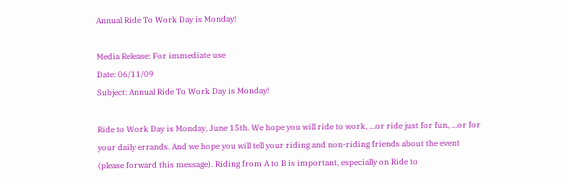Annual Ride To Work Day is Monday!

Media Release: For immediate use
Date: 06/11/09
Subject: Annual Ride To Work Day is Monday!

Ride to Work Day is Monday, June 15th. We hope you will ride to work, …or ride just for fun, …or for your daily errands. And we hope you will tell your riding and non-riding friends about the event (please forward this message). Riding from A to B is important, especially on Ride to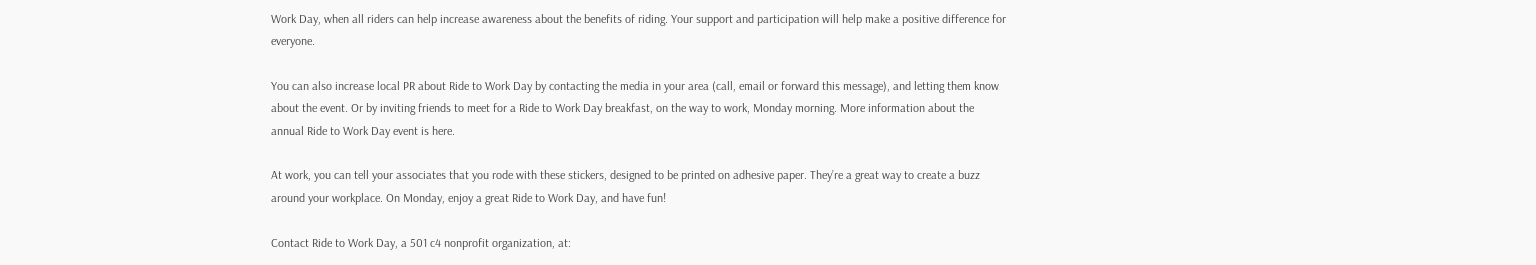Work Day, when all riders can help increase awareness about the benefits of riding. Your support and participation will help make a positive difference for everyone.

You can also increase local PR about Ride to Work Day by contacting the media in your area (call, email or forward this message), and letting them know about the event. Or by inviting friends to meet for a Ride to Work Day breakfast, on the way to work, Monday morning. More information about the annual Ride to Work Day event is here.

At work, you can tell your associates that you rode with these stickers, designed to be printed on adhesive paper. They’re a great way to create a buzz around your workplace. On Monday, enjoy a great Ride to Work Day, and have fun!

Contact Ride to Work Day, a 501 c4 nonprofit organization, at: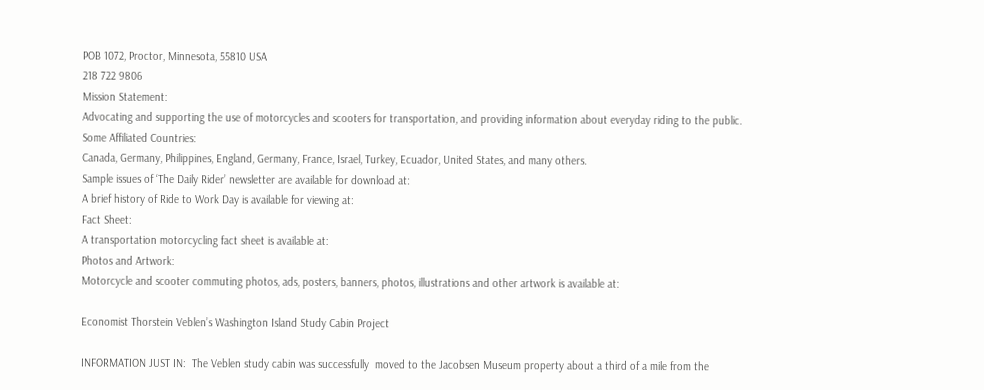POB 1072, Proctor, Minnesota, 55810 USA
218 722 9806
Mission Statement:
Advocating and supporting the use of motorcycles and scooters for transportation, and providing information about everyday riding to the public.
Some Affiliated Countries:
Canada, Germany, Philippines, England, Germany, France, Israel, Turkey, Ecuador, United States, and many others.
Sample issues of ‘The Daily Rider’ newsletter are available for download at:
A brief history of Ride to Work Day is available for viewing at:
Fact Sheet:
A transportation motorcycling fact sheet is available at:
Photos and Artwork:
Motorcycle and scooter commuting photos, ads, posters, banners, photos, illustrations and other artwork is available at:

Economist Thorstein Veblen’s Washington Island Study Cabin Project

INFORMATION JUST IN:  The Veblen study cabin was successfully  moved to the Jacobsen Museum property about a third of a mile from the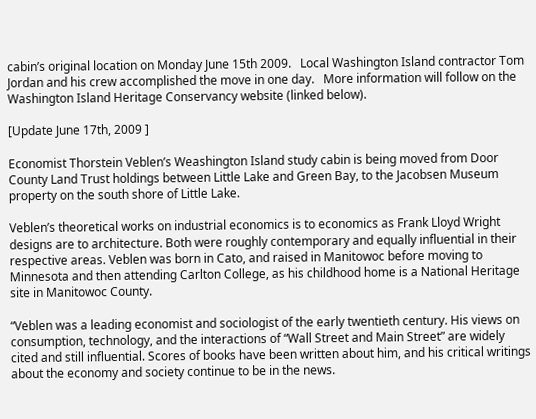cabin’s original location on Monday June 15th 2009.   Local Washington Island contractor Tom Jordan and his crew accomplished the move in one day.   More information will follow on the Washington Island Heritage Conservancy website (linked below).

[Update June 17th, 2009 ]

Economist Thorstein Veblen’s Weashington Island study cabin is being moved from Door County Land Trust holdings between Little Lake and Green Bay, to the Jacobsen Museum property on the south shore of Little Lake.

Veblen’s theoretical works on industrial economics is to economics as Frank Lloyd Wright designs are to architecture. Both were roughly contemporary and equally influential in their respective areas. Veblen was born in Cato, and raised in Manitowoc before moving to Minnesota and then attending Carlton College, as his childhood home is a National Heritage site in Manitowoc County.

“Veblen was a leading economist and sociologist of the early twentieth century. His views on consumption, technology, and the interactions of “Wall Street and Main Street” are widely cited and still influential. Scores of books have been written about him, and his critical writings about the economy and society continue to be in the news.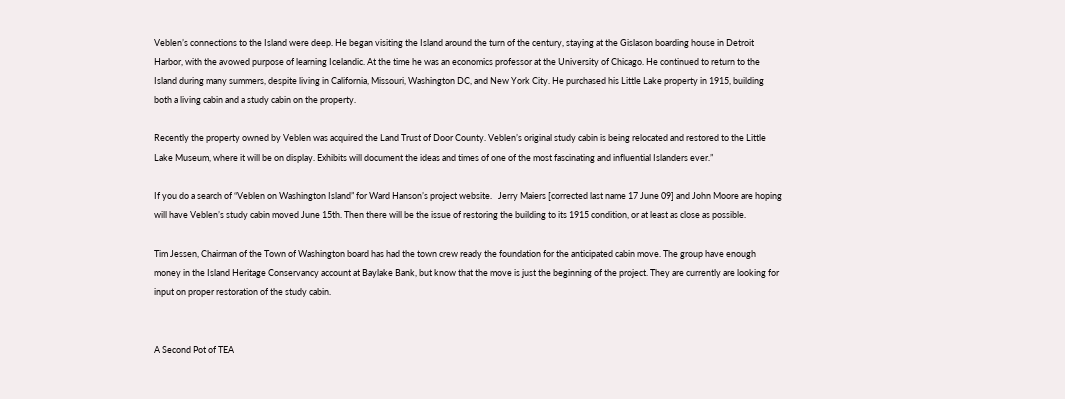Veblen’s connections to the Island were deep. He began visiting the Island around the turn of the century, staying at the Gislason boarding house in Detroit Harbor, with the avowed purpose of learning Icelandic. At the time he was an economics professor at the University of Chicago. He continued to return to the Island during many summers, despite living in California, Missouri, Washington DC, and New York City. He purchased his Little Lake property in 1915, building both a living cabin and a study cabin on the property.

Recently the property owned by Veblen was acquired the Land Trust of Door County. Veblen’s original study cabin is being relocated and restored to the Little Lake Museum, where it will be on display. Exhibits will document the ideas and times of one of the most fascinating and influential Islanders ever.”

If you do a search of “Veblen on Washington Island” for Ward Hanson’s project website.   Jerry Maiers [corrected last name 17 June 09] and John Moore are hoping will have Veblen’s study cabin moved June 15th. Then there will be the issue of restoring the building to its 1915 condition, or at least as close as possible.

Tim Jessen, Chairman of the Town of Washington board has had the town crew ready the foundation for the anticipated cabin move. The group have enough money in the Island Heritage Conservancy account at Baylake Bank, but know that the move is just the beginning of the project. They are currently are looking for input on proper restoration of the study cabin.


A Second Pot of TEA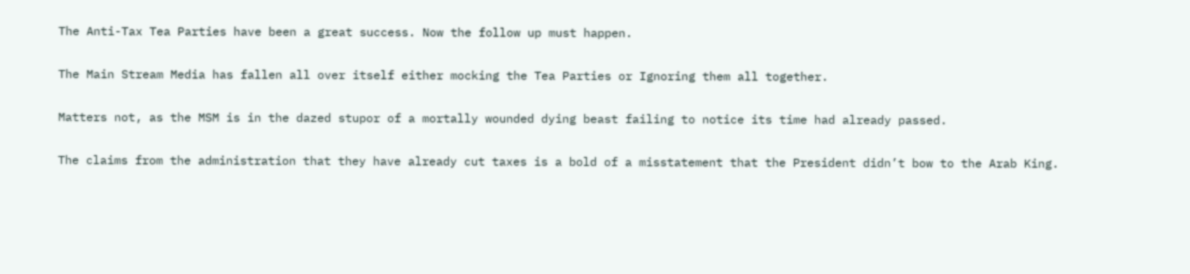The Anti-Tax Tea Parties have been a great success. Now the follow up must happen.

The Main Stream Media has fallen all over itself either mocking the Tea Parties or Ignoring them all together.

Matters not, as the MSM is in the dazed stupor of a mortally wounded dying beast failing to notice its time had already passed.

The claims from the administration that they have already cut taxes is a bold of a misstatement that the President didn’t bow to the Arab King.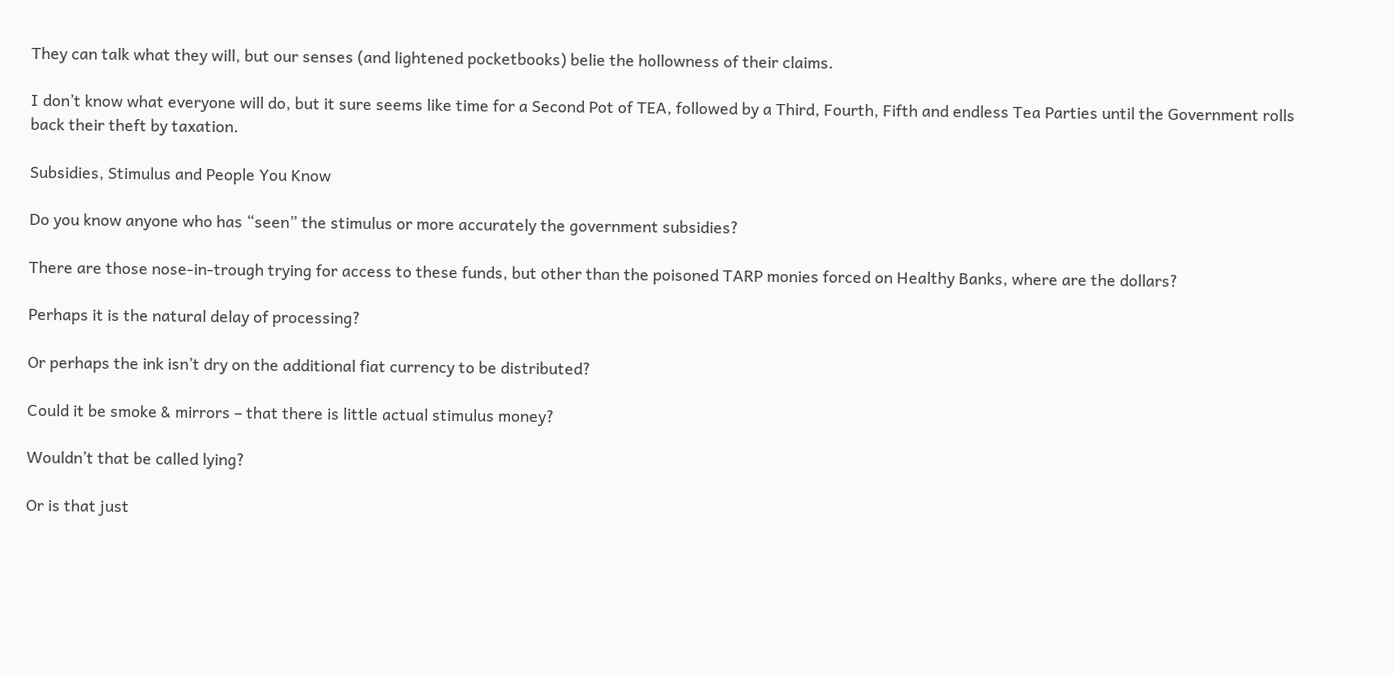They can talk what they will, but our senses (and lightened pocketbooks) belie the hollowness of their claims.

I don’t know what everyone will do, but it sure seems like time for a Second Pot of TEA, followed by a Third, Fourth, Fifth and endless Tea Parties until the Government rolls back their theft by taxation.

Subsidies, Stimulus and People You Know

Do you know anyone who has “seen” the stimulus or more accurately the government subsidies?

There are those nose-in-trough trying for access to these funds, but other than the poisoned TARP monies forced on Healthy Banks, where are the dollars?

Perhaps it is the natural delay of processing?

Or perhaps the ink isn’t dry on the additional fiat currency to be distributed?

Could it be smoke & mirrors – that there is little actual stimulus money?

Wouldn’t that be called lying?

Or is that just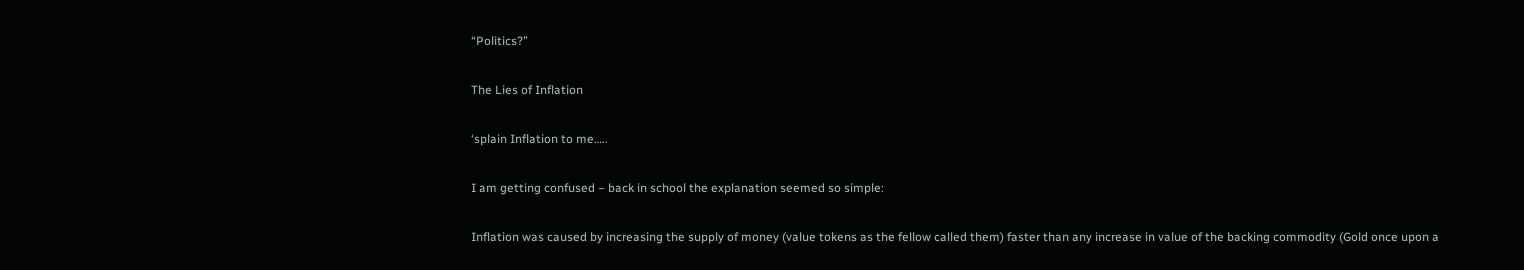“Politics?”

The Lies of Inflation

‘splain Inflation to me…..

I am getting confused – back in school the explanation seemed so simple:

Inflation was caused by increasing the supply of money (value tokens as the fellow called them) faster than any increase in value of the backing commodity (Gold once upon a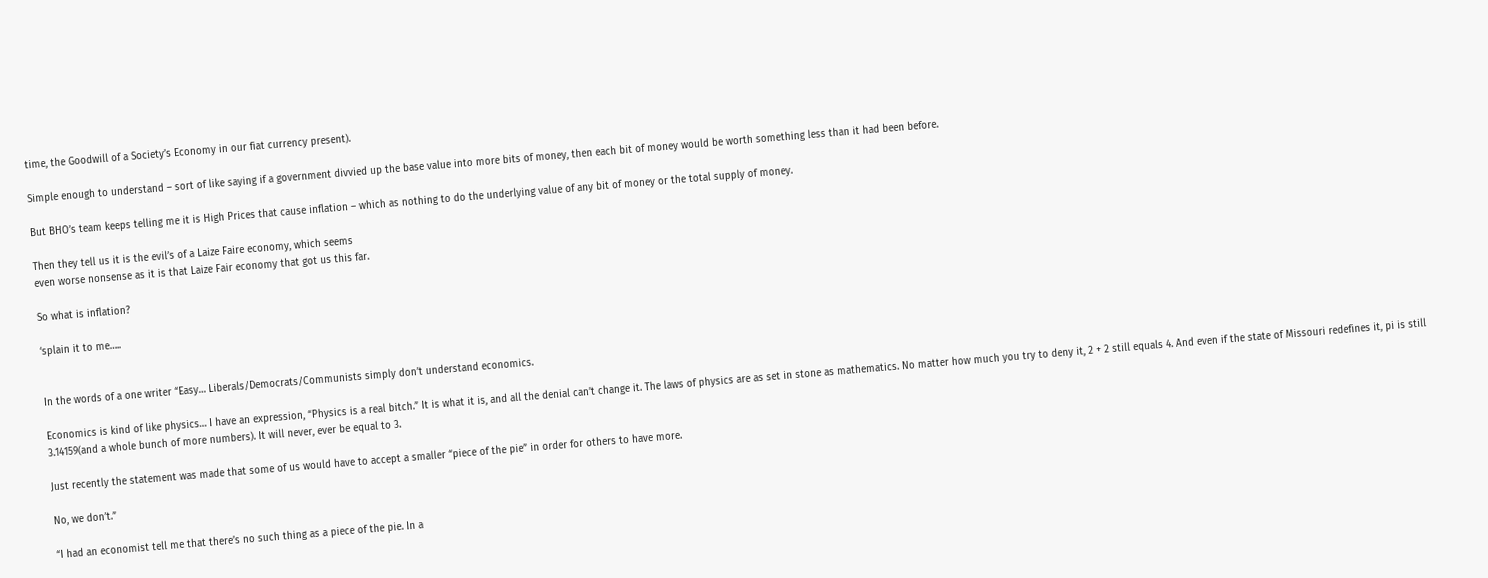time, the Goodwill of a Society’s Economy in our fiat currency present).

Simple enough to understand – sort of like saying if a government divvied up the base value into more bits of money, then each bit of money would be worth something less than it had been before.

But BHO’s team keeps telling me it is High Prices that cause inflation – which as nothing to do the underlying value of any bit of money or the total supply of money.

Then they tell us it is the evil’s of a Laize Faire economy, which seems
even worse nonsense as it is that Laize Fair economy that got us this far.

So what is inflation?

‘splain it to me…..


In the words of a one writer “Easy… Liberals/Democrats/Communists simply don’t understand economics.

Economics is kind of like physics… I have an expression, “Physics is a real bitch.” It is what it is, and all the denial can’t change it. The laws of physics are as set in stone as mathematics. No matter how much you try to deny it, 2 + 2 still equals 4. And even if the state of Missouri redefines it, pi is still 3.14159(and a whole bunch of more numbers). It will never, ever be equal to 3.

Just recently the statement was made that some of us would have to accept a smaller “piece of the pie” in order for others to have more.

No, we don’t.”

“I had an economist tell me that there’s no such thing as a piece of the pie. In a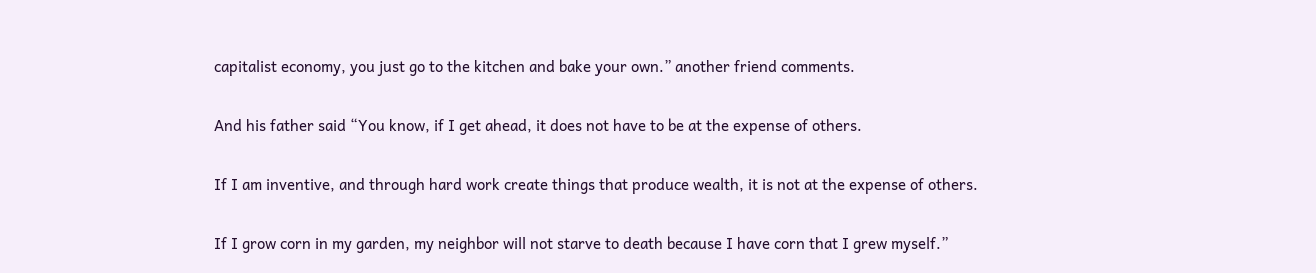capitalist economy, you just go to the kitchen and bake your own.” another friend comments.

And his father said “You know, if I get ahead, it does not have to be at the expense of others.

If I am inventive, and through hard work create things that produce wealth, it is not at the expense of others.

If I grow corn in my garden, my neighbor will not starve to death because I have corn that I grew myself.”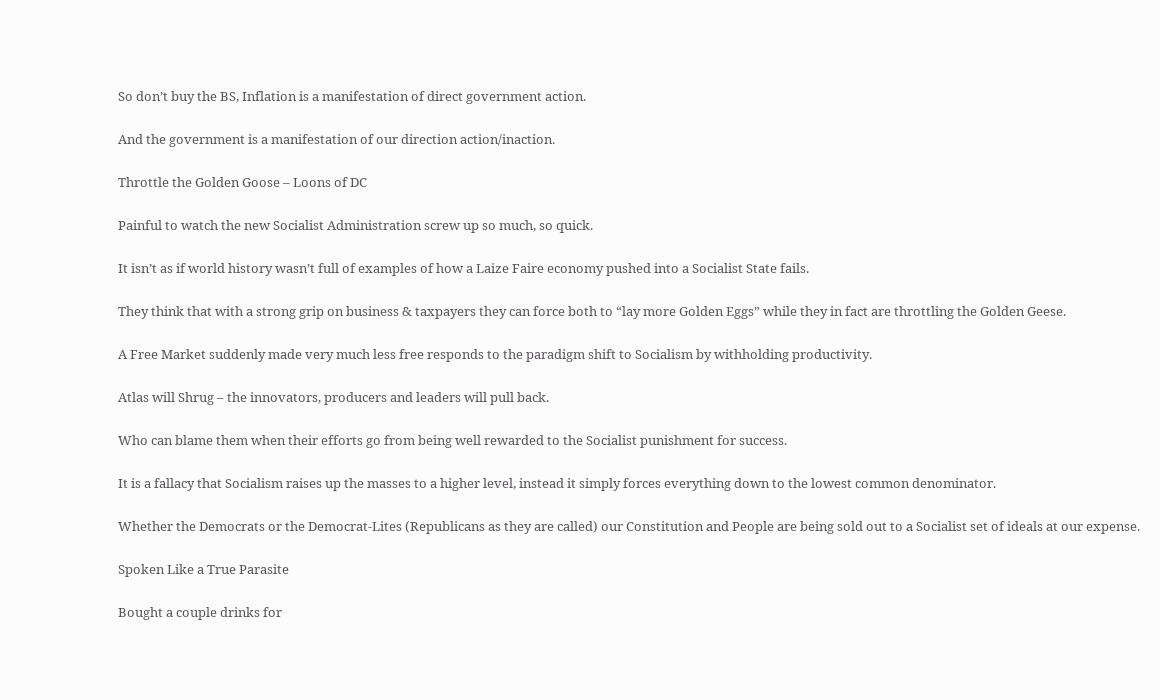So don’t buy the BS, Inflation is a manifestation of direct government action.

And the government is a manifestation of our direction action/inaction.

Throttle the Golden Goose – Loons of DC

Painful to watch the new Socialist Administration screw up so much, so quick.

It isn’t as if world history wasn’t full of examples of how a Laize Faire economy pushed into a Socialist State fails.

They think that with a strong grip on business & taxpayers they can force both to “lay more Golden Eggs” while they in fact are throttling the Golden Geese.

A Free Market suddenly made very much less free responds to the paradigm shift to Socialism by withholding productivity.

Atlas will Shrug – the innovators, producers and leaders will pull back.

Who can blame them when their efforts go from being well rewarded to the Socialist punishment for success.

It is a fallacy that Socialism raises up the masses to a higher level, instead it simply forces everything down to the lowest common denominator.

Whether the Democrats or the Democrat-Lites (Republicans as they are called) our Constitution and People are being sold out to a Socialist set of ideals at our expense.

Spoken Like a True Parasite

Bought a couple drinks for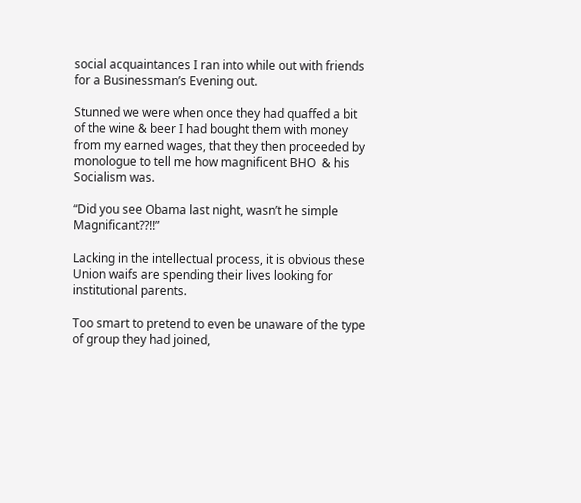social acquaintances I ran into while out with friends for a Businessman’s Evening out.

Stunned we were when once they had quaffed a bit of the wine & beer I had bought them with money from my earned wages, that they then proceeded by monologue to tell me how magnificent BHO  & his Socialism was.

“Did you see Obama last night, wasn’t he simple Magnificant??!!”

Lacking in the intellectual process, it is obvious these Union waifs are spending their lives looking for institutional parents.

Too smart to pretend to even be unaware of the type of group they had joined,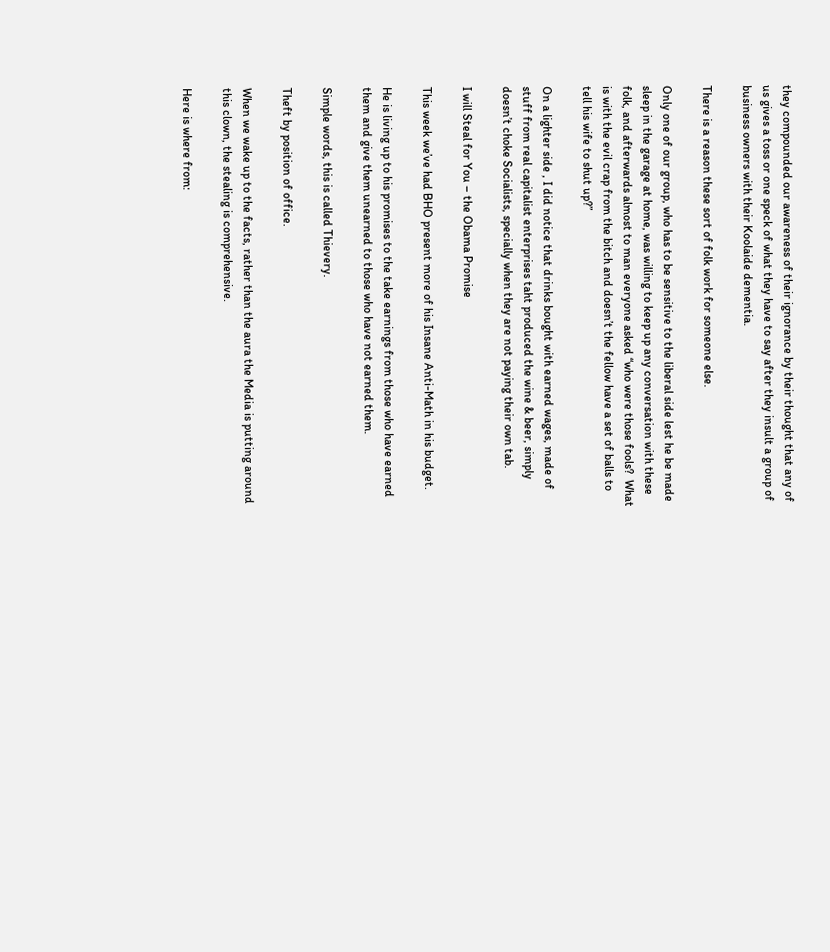they compounded our awareness of their ignorance by their thought that any of us gives a toss or one speck of what they have to say after they insult a group of business owners with their Koolaide dementia.

There is a reason these sort of folk work for someone else.

Only one of our group, who has to be sensitive to the liberal side lest he be made sleep in the garage at home, was willing to keep up any conversation with these folk, and afterwards almost to man everyone asked “who were those fools?  What is with the evil crap from the bitch and doesn’t the fellow have a set of balls to tell his wife to shut up?”

On a lighter side , I did notice that drinks bought with earned wages, made of stuff from real capitalist enterprises taht produced the wine & beer, simply doesn’t choke Socialists, specially when they are not paying their own tab.

I will Steal for You – the Obama Promise

This week we’ve had BHO present more of his Insane Anti-Math in his budget.

He is living up to his promises to the take earnings from those who have earned them and give them unearned to those who have not earned them.

Simple words, this is called Thievery.

Theft by position of office.

When we wake up to the facts, rather than the aura the Media is putting around this clown, the stealing is comprehensive.

Here is where from: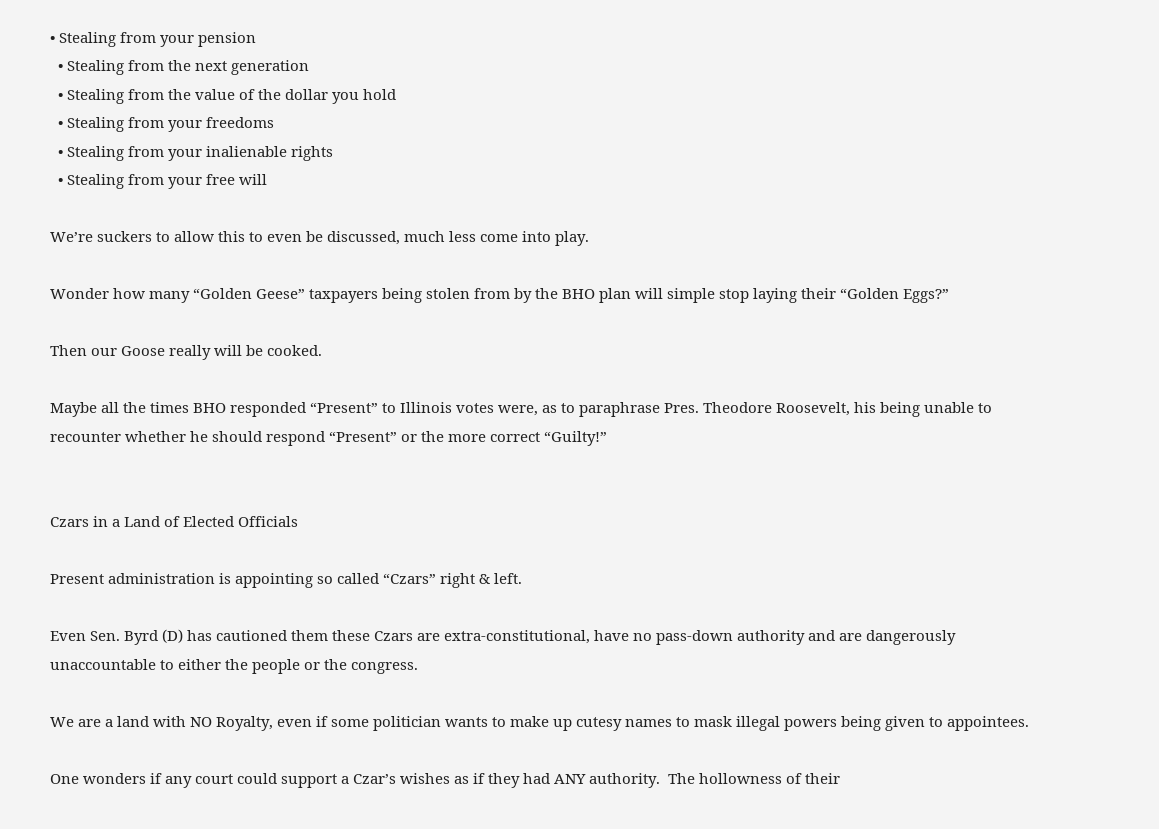• Stealing from your pension
  • Stealing from the next generation
  • Stealing from the value of the dollar you hold
  • Stealing from your freedoms
  • Stealing from your inalienable rights
  • Stealing from your free will

We’re suckers to allow this to even be discussed, much less come into play.

Wonder how many “Golden Geese” taxpayers being stolen from by the BHO plan will simple stop laying their “Golden Eggs?”

Then our Goose really will be cooked.

Maybe all the times BHO responded “Present” to Illinois votes were, as to paraphrase Pres. Theodore Roosevelt, his being unable to recounter whether he should respond “Present” or the more correct “Guilty!”


Czars in a Land of Elected Officials

Present administration is appointing so called “Czars” right & left.

Even Sen. Byrd (D) has cautioned them these Czars are extra-constitutional, have no pass-down authority and are dangerously unaccountable to either the people or the congress.

We are a land with NO Royalty, even if some politician wants to make up cutesy names to mask illegal powers being given to appointees.

One wonders if any court could support a Czar’s wishes as if they had ANY authority.  The hollowness of their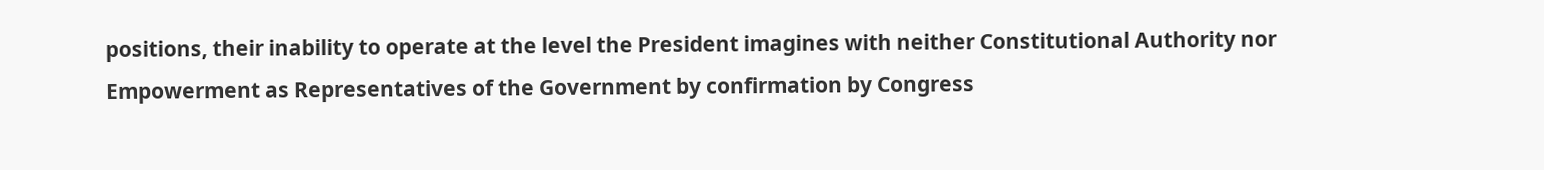positions, their inability to operate at the level the President imagines with neither Constitutional Authority nor Empowerment as Representatives of the Government by confirmation by Congress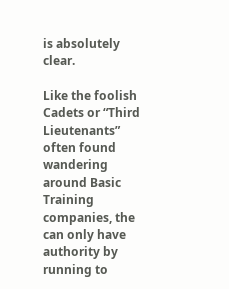is absolutely clear.

Like the foolish Cadets or “Third Lieutenants” often found wandering around Basic Training companies, the can only have authority by running to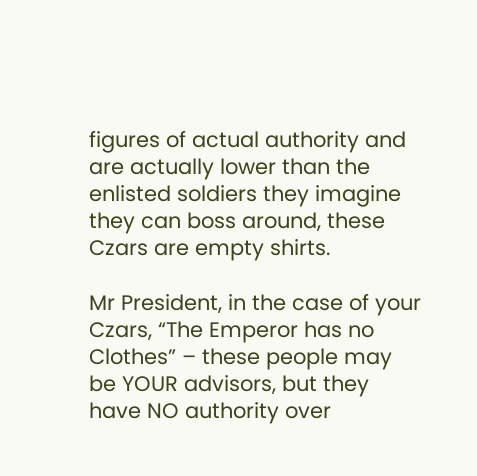figures of actual authority and are actually lower than the enlisted soldiers they imagine they can boss around, these Czars are empty shirts.

Mr President, in the case of your Czars, “The Emperor has no Clothes” – these people may be YOUR advisors, but they have NO authority over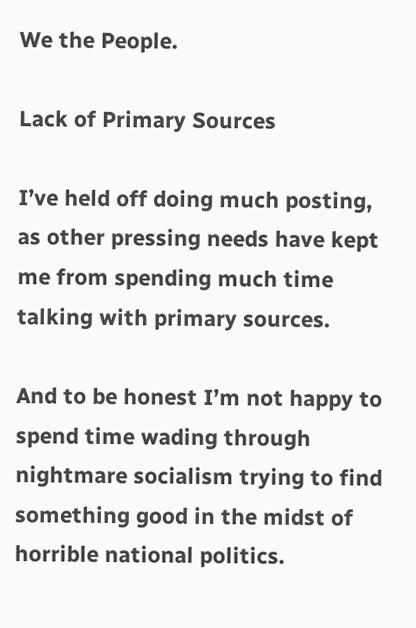We the People.

Lack of Primary Sources

I’ve held off doing much posting, as other pressing needs have kept me from spending much time talking with primary sources.

And to be honest I’m not happy to spend time wading through nightmare socialism trying to find something good in the midst of horrible national politics.